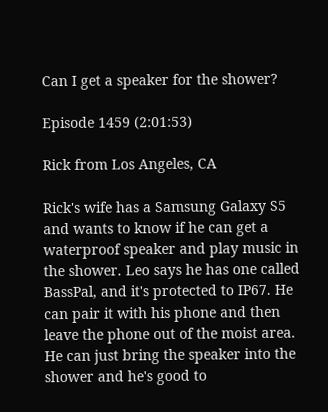Can I get a speaker for the shower?

Episode 1459 (2:01:53)

Rick from Los Angeles, CA

Rick's wife has a Samsung Galaxy S5 and wants to know if he can get a waterproof speaker and play music in the shower. Leo says he has one called BassPal, and it's protected to IP67. He can pair it with his phone and then leave the phone out of the moist area. He can just bring the speaker into the shower and he's good to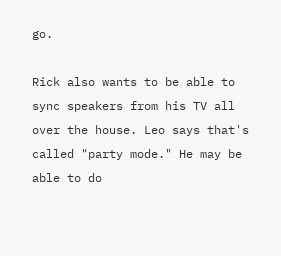go.

Rick also wants to be able to sync speakers from his TV all over the house. Leo says that's called "party mode." He may be able to do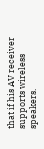that if his AV receiver supports wireless speakers.